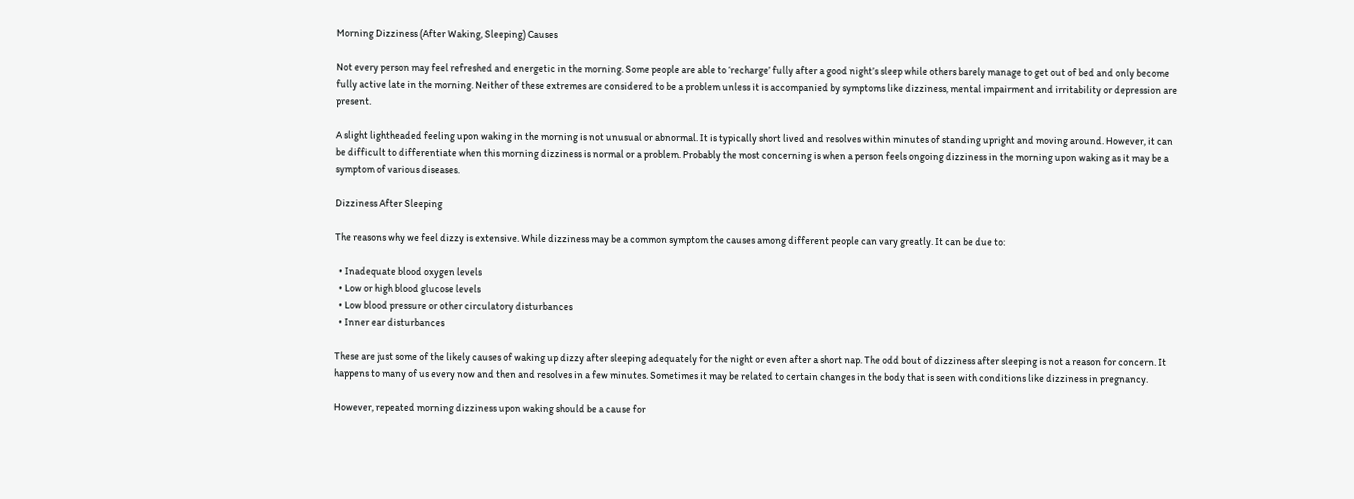Morning Dizziness (After Waking, Sleeping) Causes

Not every person may feel refreshed and energetic in the morning. Some people are able to ‘recharge’ fully after a good night’s sleep while others barely manage to get out of bed and only become fully active late in the morning. Neither of these extremes are considered to be a problem unless it is accompanied by symptoms like dizziness, mental impairment and irritability or depression are present.

A slight lightheaded feeling upon waking in the morning is not unusual or abnormal. It is typically short lived and resolves within minutes of standing upright and moving around. However, it can be difficult to differentiate when this morning dizziness is normal or a problem. Probably the most concerning is when a person feels ongoing dizziness in the morning upon waking as it may be a symptom of various diseases.

Dizziness After Sleeping

The reasons why we feel dizzy is extensive. While dizziness may be a common symptom the causes among different people can vary greatly. It can be due to:

  • Inadequate blood oxygen levels
  • Low or high blood glucose levels
  • Low blood pressure or other circulatory disturbances
  • Inner ear disturbances

These are just some of the likely causes of waking up dizzy after sleeping adequately for the night or even after a short nap. The odd bout of dizziness after sleeping is not a reason for concern. It happens to many of us every now and then and resolves in a few minutes. Sometimes it may be related to certain changes in the body that is seen with conditions like dizziness in pregnancy.

However, repeated morning dizziness upon waking should be a cause for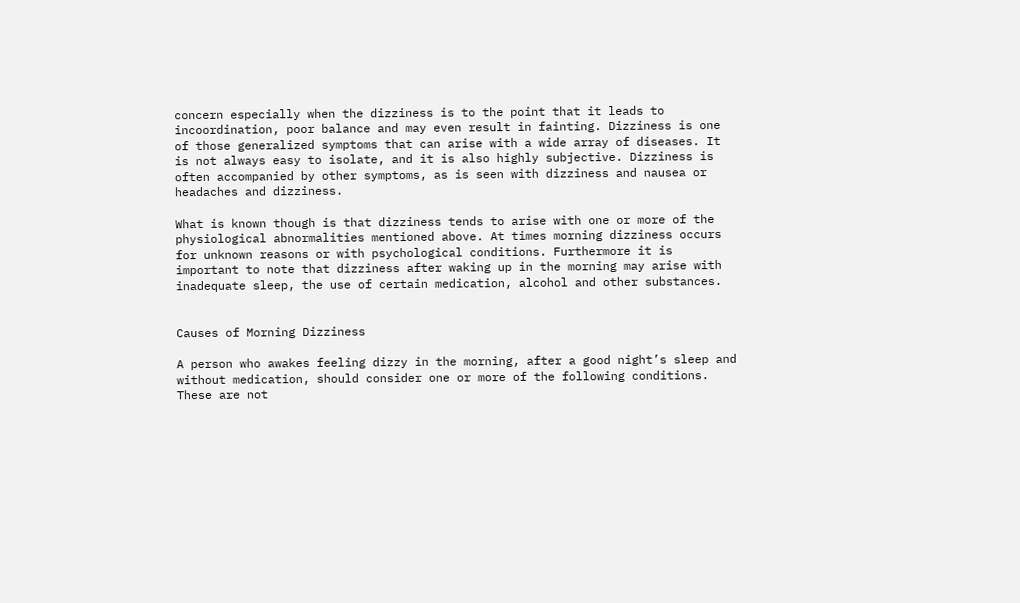concern especially when the dizziness is to the point that it leads to incoordination, poor balance and may even result in fainting. Dizziness is one of those generalized symptoms that can arise with a wide array of diseases. It is not always easy to isolate, and it is also highly subjective. Dizziness is often accompanied by other symptoms, as is seen with dizziness and nausea or headaches and dizziness.

What is known though is that dizziness tends to arise with one or more of the physiological abnormalities mentioned above. At times morning dizziness occurs for unknown reasons or with psychological conditions. Furthermore it is important to note that dizziness after waking up in the morning may arise with inadequate sleep, the use of certain medication, alcohol and other substances.


Causes of Morning Dizziness

A person who awakes feeling dizzy in the morning, after a good night’s sleep and without medication, should consider one or more of the following conditions. These are not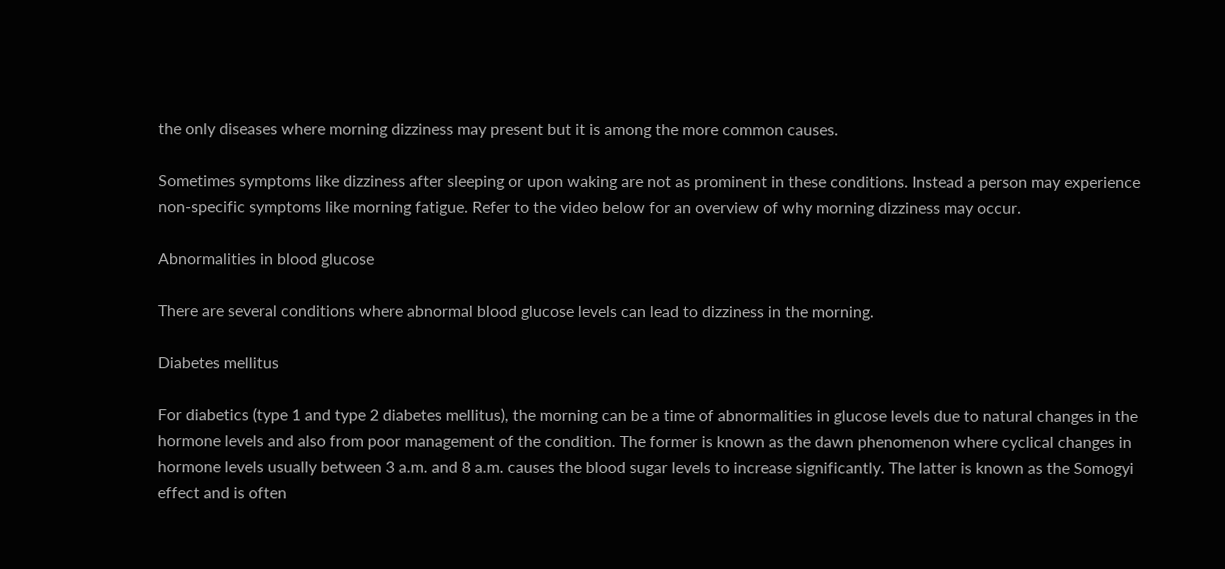the only diseases where morning dizziness may present but it is among the more common causes.

Sometimes symptoms like dizziness after sleeping or upon waking are not as prominent in these conditions. Instead a person may experience non-specific symptoms like morning fatigue. Refer to the video below for an overview of why morning dizziness may occur.

Abnormalities in blood glucose

There are several conditions where abnormal blood glucose levels can lead to dizziness in the morning.

Diabetes mellitus

For diabetics (type 1 and type 2 diabetes mellitus), the morning can be a time of abnormalities in glucose levels due to natural changes in the hormone levels and also from poor management of the condition. The former is known as the dawn phenomenon where cyclical changes in hormone levels usually between 3 a.m. and 8 a.m. causes the blood sugar levels to increase significantly. The latter is known as the Somogyi effect and is often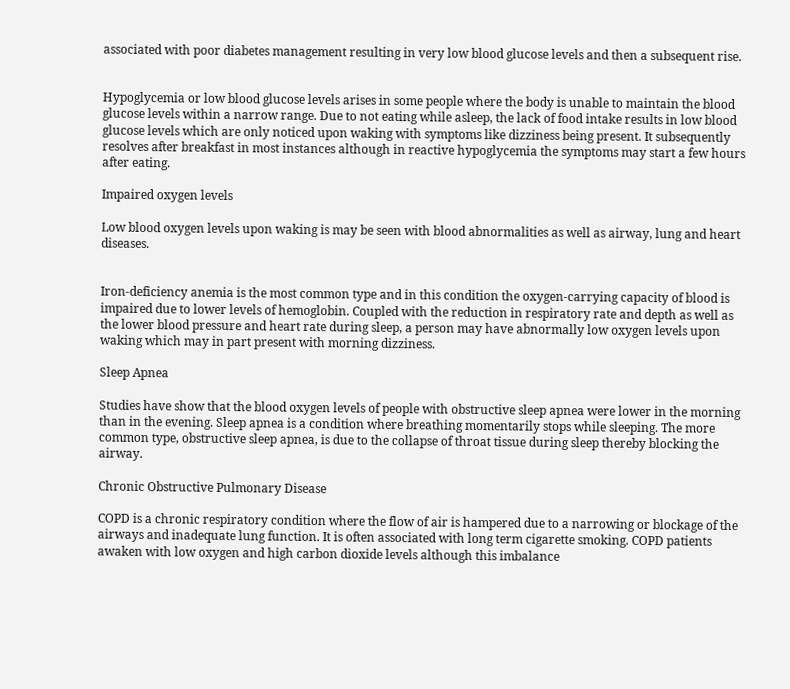associated with poor diabetes management resulting in very low blood glucose levels and then a subsequent rise.


Hypoglycemia or low blood glucose levels arises in some people where the body is unable to maintain the blood glucose levels within a narrow range. Due to not eating while asleep, the lack of food intake results in low blood glucose levels which are only noticed upon waking with symptoms like dizziness being present. It subsequently resolves after breakfast in most instances although in reactive hypoglycemia the symptoms may start a few hours after eating.

Impaired oxygen levels

Low blood oxygen levels upon waking is may be seen with blood abnormalities as well as airway, lung and heart diseases.


Iron-deficiency anemia is the most common type and in this condition the oxygen-carrying capacity of blood is impaired due to lower levels of hemoglobin. Coupled with the reduction in respiratory rate and depth as well as the lower blood pressure and heart rate during sleep, a person may have abnormally low oxygen levels upon waking which may in part present with morning dizziness.

Sleep Apnea

Studies have show that the blood oxygen levels of people with obstructive sleep apnea were lower in the morning than in the evening. Sleep apnea is a condition where breathing momentarily stops while sleeping. The more common type, obstructive sleep apnea, is due to the collapse of throat tissue during sleep thereby blocking the airway.

Chronic Obstructive Pulmonary Disease

COPD is a chronic respiratory condition where the flow of air is hampered due to a narrowing or blockage of the airways and inadequate lung function. It is often associated with long term cigarette smoking. COPD patients awaken with low oxygen and high carbon dioxide levels although this imbalance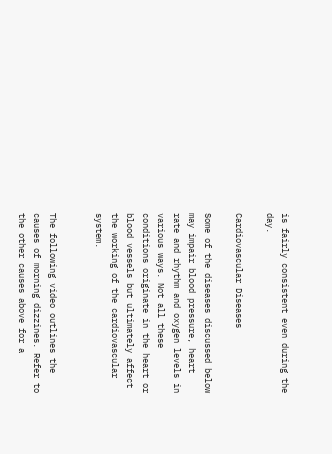is fairly consistent even during the day.

Cardiovascular Diseases

Some of the diseases discussed below may impair blood pressure, heart rate and rhythm and oxygen levels in various ways. Not all these conditions originate in the heart or blood vessels but ultimately affect the working of the cardiovascular system.


The following video outlines the causes of morning dizzines. Refer to the other causes above for a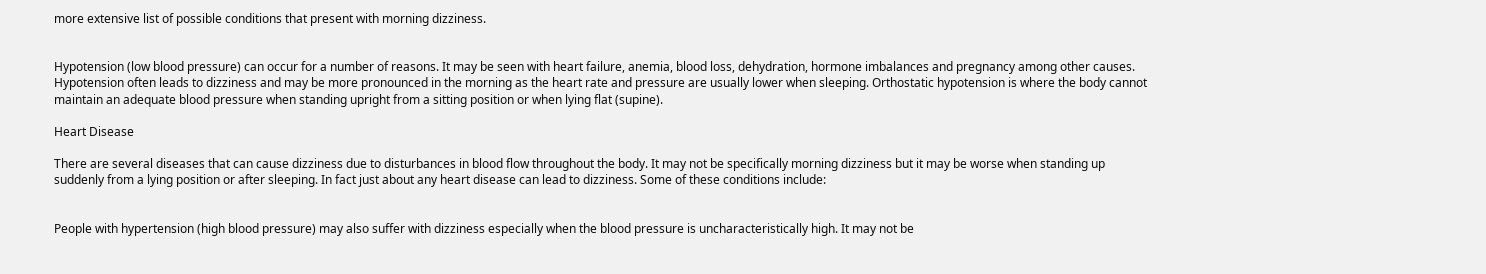more extensive list of possible conditions that present with morning dizziness.


Hypotension (low blood pressure) can occur for a number of reasons. It may be seen with heart failure, anemia, blood loss, dehydration, hormone imbalances and pregnancy among other causes. Hypotension often leads to dizziness and may be more pronounced in the morning as the heart rate and pressure are usually lower when sleeping. Orthostatic hypotension is where the body cannot maintain an adequate blood pressure when standing upright from a sitting position or when lying flat (supine).

Heart Disease

There are several diseases that can cause dizziness due to disturbances in blood flow throughout the body. It may not be specifically morning dizziness but it may be worse when standing up suddenly from a lying position or after sleeping. In fact just about any heart disease can lead to dizziness. Some of these conditions include:


People with hypertension (high blood pressure) may also suffer with dizziness especially when the blood pressure is uncharacteristically high. It may not be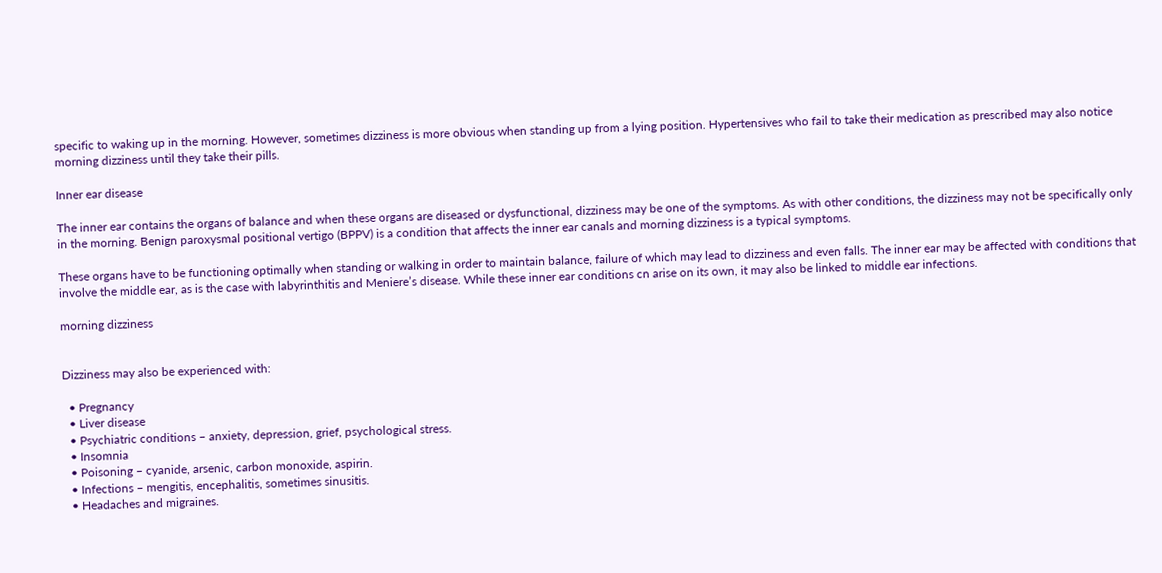specific to waking up in the morning. However, sometimes dizziness is more obvious when standing up from a lying position. Hypertensives who fail to take their medication as prescribed may also notice morning dizziness until they take their pills.

Inner ear disease

The inner ear contains the organs of balance and when these organs are diseased or dysfunctional, dizziness may be one of the symptoms. As with other conditions, the dizziness may not be specifically only in the morning. Benign paroxysmal positional vertigo (BPPV) is a condition that affects the inner ear canals and morning dizziness is a typical symptoms.

These organs have to be functioning optimally when standing or walking in order to maintain balance, failure of which may lead to dizziness and even falls. The inner ear may be affected with conditions that involve the middle ear, as is the case with labyrinthitis and Meniere’s disease. While these inner ear conditions cn arise on its own, it may also be linked to middle ear infections.

morning dizziness


Dizziness may also be experienced with:

  • Pregnancy
  • Liver disease
  • Psychiatric conditions – anxiety, depression, grief, psychological stress.
  • Insomnia
  • Poisoning – cyanide, arsenic, carbon monoxide, aspirin.
  • Infections – mengitis, encephalitis, sometimes sinusitis.
  • Headaches and migraines.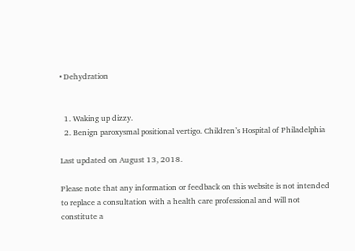• Dehydration


  1. Waking up dizzy.
  2. Benign paroxysmal positional vertigo. Children’s Hospital of Philadelphia

Last updated on August 13, 2018.

Please note that any information or feedback on this website is not intended to replace a consultation with a health care professional and will not constitute a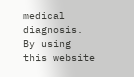medical diagnosis. By using this website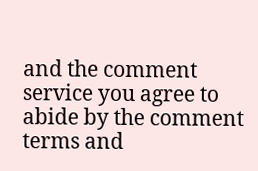and the comment service you agree to abide by the comment terms and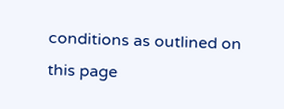conditions as outlined on this page